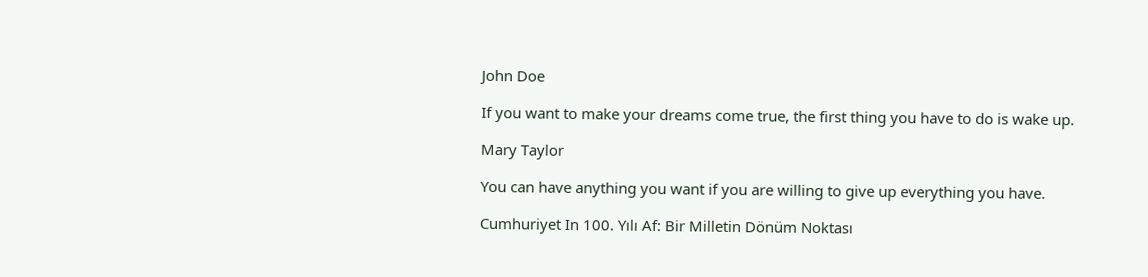John Doe

If you want to make your dreams come true, the first thing you have to do is wake up.

Mary Taylor

You can have anything you want if you are willing to give up everything you have.

Cumhuriyet In 100. Yılı Af: Bir Milletin Dönüm Noktası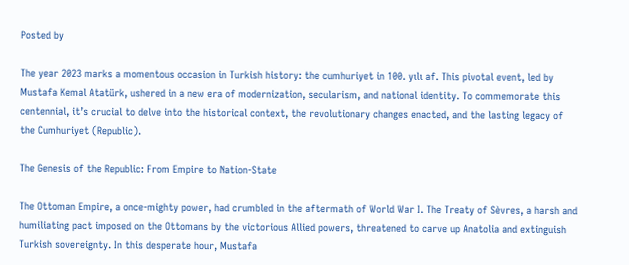Posted by

The year 2023 marks a momentous occasion in Turkish history: the cumhuriyet in 100. yılı af. This pivotal event, led by Mustafa Kemal Atatürk, ushered in a new era of modernization, secularism, and national identity. To commemorate this centennial, it’s crucial to delve into the historical context, the revolutionary changes enacted, and the lasting legacy of the Cumhuriyet (Republic).

The Genesis of the Republic: From Empire to Nation-State

The Ottoman Empire, a once-mighty power, had crumbled in the aftermath of World War I. The Treaty of Sèvres, a harsh and humiliating pact imposed on the Ottomans by the victorious Allied powers, threatened to carve up Anatolia and extinguish Turkish sovereignty. In this desperate hour, Mustafa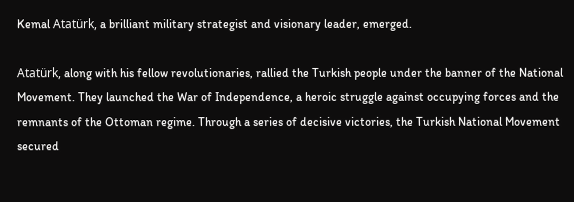Kemal Atatürk, a brilliant military strategist and visionary leader, emerged.

Atatürk, along with his fellow revolutionaries, rallied the Turkish people under the banner of the National Movement. They launched the War of Independence, a heroic struggle against occupying forces and the remnants of the Ottoman regime. Through a series of decisive victories, the Turkish National Movement secured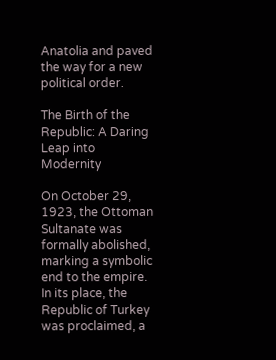Anatolia and paved the way for a new political order.

The Birth of the Republic: A Daring Leap into Modernity

On October 29, 1923, the Ottoman Sultanate was formally abolished, marking a symbolic end to the empire. In its place, the Republic of Turkey was proclaimed, a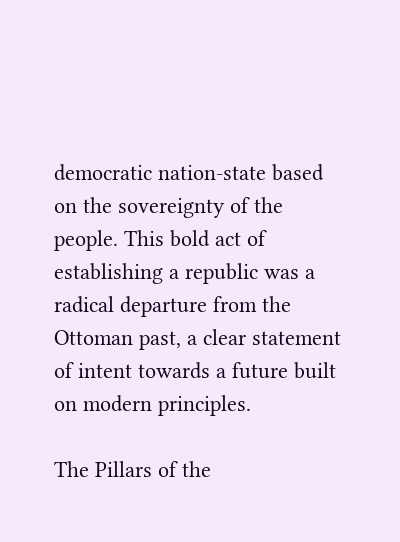democratic nation-state based on the sovereignty of the people. This bold act of establishing a republic was a radical departure from the Ottoman past, a clear statement of intent towards a future built on modern principles.

The Pillars of the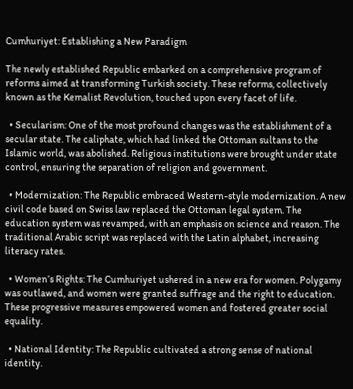Cumhuriyet: Establishing a New Paradigm

The newly established Republic embarked on a comprehensive program of reforms aimed at transforming Turkish society. These reforms, collectively known as the Kemalist Revolution, touched upon every facet of life.

  • Secularism: One of the most profound changes was the establishment of a secular state. The caliphate, which had linked the Ottoman sultans to the Islamic world, was abolished. Religious institutions were brought under state control, ensuring the separation of religion and government.

  • Modernization: The Republic embraced Western-style modernization. A new civil code based on Swiss law replaced the Ottoman legal system. The education system was revamped, with an emphasis on science and reason. The traditional Arabic script was replaced with the Latin alphabet, increasing literacy rates.

  • Women’s Rights: The Cumhuriyet ushered in a new era for women. Polygamy was outlawed, and women were granted suffrage and the right to education. These progressive measures empowered women and fostered greater social equality.

  • National Identity: The Republic cultivated a strong sense of national identity.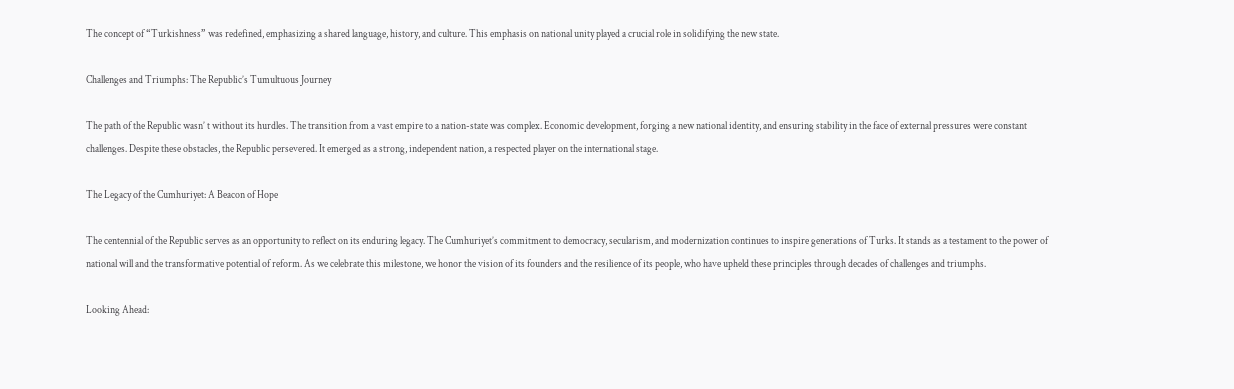The concept of “Turkishness” was redefined, emphasizing a shared language, history, and culture. This emphasis on national unity played a crucial role in solidifying the new state.

Challenges and Triumphs: The Republic’s Tumultuous Journey

The path of the Republic wasn’ t without its hurdles. The transition from a vast empire to a nation-state was complex. Economic development, forging a new national identity, and ensuring stability in the face of external pressures were constant challenges. Despite these obstacles, the Republic persevered. It emerged as a strong, independent nation, a respected player on the international stage.

The Legacy of the Cumhuriyet: A Beacon of Hope

The centennial of the Republic serves as an opportunity to reflect on its enduring legacy. The Cumhuriyet’s commitment to democracy, secularism, and modernization continues to inspire generations of Turks. It stands as a testament to the power of national will and the transformative potential of reform. As we celebrate this milestone, we honor the vision of its founders and the resilience of its people, who have upheld these principles through decades of challenges and triumphs.

Looking Ahead: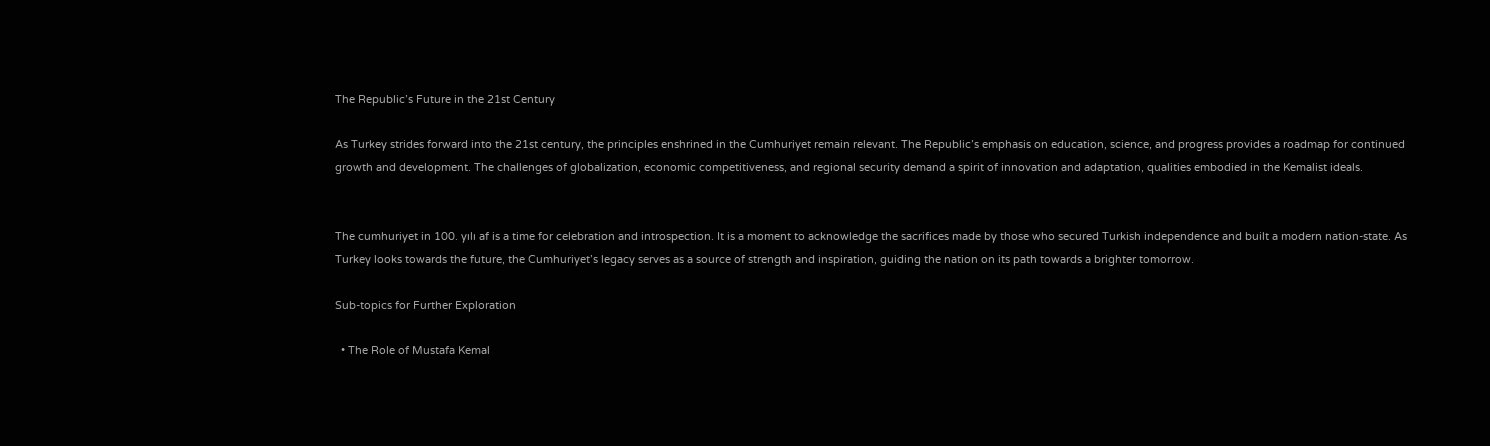The Republic’s Future in the 21st Century

As Turkey strides forward into the 21st century, the principles enshrined in the Cumhuriyet remain relevant. The Republic’s emphasis on education, science, and progress provides a roadmap for continued growth and development. The challenges of globalization, economic competitiveness, and regional security demand a spirit of innovation and adaptation, qualities embodied in the Kemalist ideals.


The cumhuriyet in 100. yılı af is a time for celebration and introspection. It is a moment to acknowledge the sacrifices made by those who secured Turkish independence and built a modern nation-state. As Turkey looks towards the future, the Cumhuriyet’s legacy serves as a source of strength and inspiration, guiding the nation on its path towards a brighter tomorrow.

Sub-topics for Further Exploration

  • The Role of Mustafa Kemal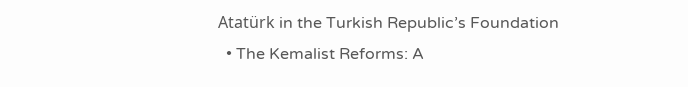Atatürk in the Turkish Republic’s Foundation
  • The Kemalist Reforms: A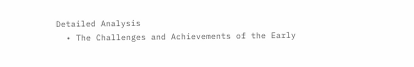Detailed Analysis
  • The Challenges and Achievements of the Early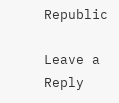Republic

Leave a Reply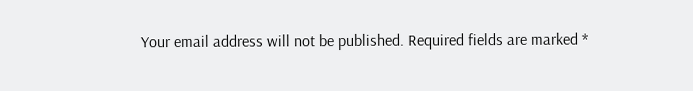Your email address will not be published. Required fields are marked *